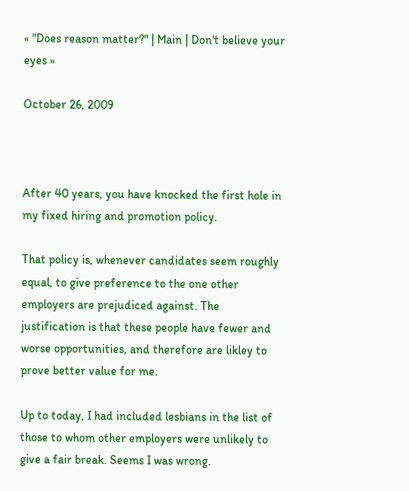« "Does reason matter?" | Main | Don't believe your eyes »

October 26, 2009



After 40 years, you have knocked the first hole in my fixed hiring and promotion policy.

That policy is, whenever candidates seem roughly equal, to give preference to the one other employers are prejudiced against. The justification is that these people have fewer and worse opportunities, and therefore are likley to prove better value for me.

Up to today, I had included lesbians in the list of those to whom other employers were unlikely to give a fair break. Seems I was wrong.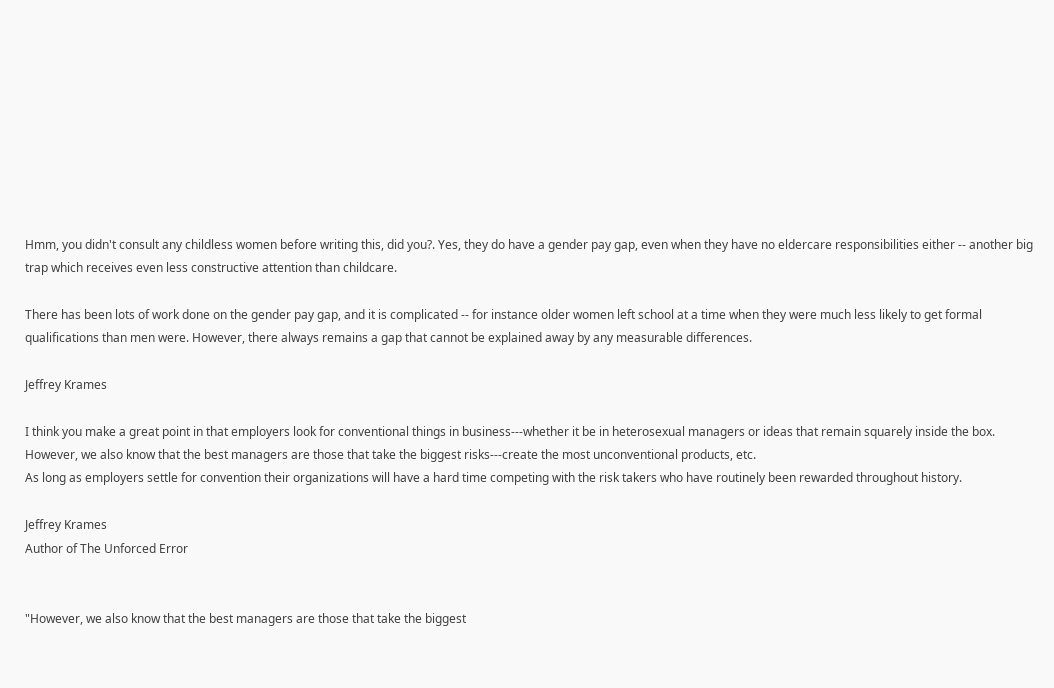Hmm, you didn't consult any childless women before writing this, did you?. Yes, they do have a gender pay gap, even when they have no eldercare responsibilities either -- another big trap which receives even less constructive attention than childcare.

There has been lots of work done on the gender pay gap, and it is complicated -- for instance older women left school at a time when they were much less likely to get formal qualifications than men were. However, there always remains a gap that cannot be explained away by any measurable differences.

Jeffrey Krames

I think you make a great point in that employers look for conventional things in business---whether it be in heterosexual managers or ideas that remain squarely inside the box.
However, we also know that the best managers are those that take the biggest risks---create the most unconventional products, etc.
As long as employers settle for convention their organizations will have a hard time competing with the risk takers who have routinely been rewarded throughout history.

Jeffrey Krames
Author of The Unforced Error


"However, we also know that the best managers are those that take the biggest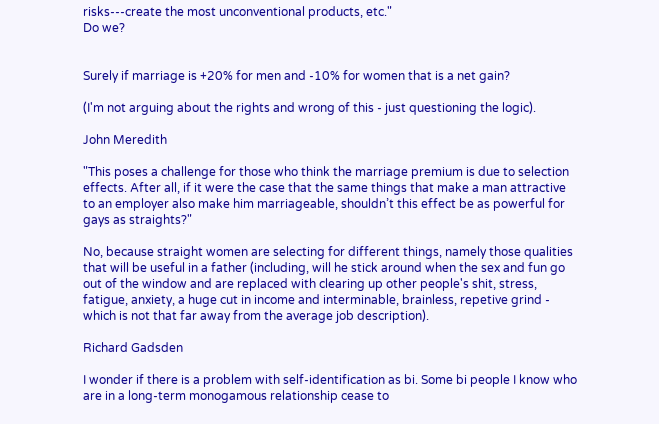risks---create the most unconventional products, etc."
Do we?


Surely if marriage is +20% for men and -10% for women that is a net gain?

(I'm not arguing about the rights and wrong of this - just questioning the logic).

John Meredith

"This poses a challenge for those who think the marriage premium is due to selection effects. After all, if it were the case that the same things that make a man attractive to an employer also make him marriageable, shouldn’t this effect be as powerful for gays as straights?"

No, because straight women are selecting for different things, namely those qualities that will be useful in a father (including, will he stick around when the sex and fun go out of the window and are replaced with clearing up other people's shit, stress, fatigue, anxiety, a huge cut in income and interminable, brainless, repetive grind - which is not that far away from the average job description).

Richard Gadsden

I wonder if there is a problem with self-identification as bi. Some bi people I know who are in a long-term monogamous relationship cease to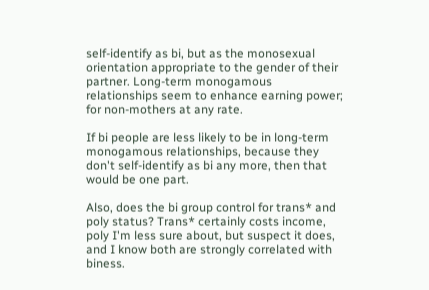self-identify as bi, but as the monosexual orientation appropriate to the gender of their partner. Long-term monogamous relationships seem to enhance earning power; for non-mothers at any rate.

If bi people are less likely to be in long-term monogamous relationships, because they don't self-identify as bi any more, then that would be one part.

Also, does the bi group control for trans* and poly status? Trans* certainly costs income, poly I'm less sure about, but suspect it does, and I know both are strongly correlated with biness.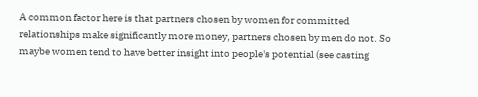A common factor here is that partners chosen by women for committed relationships make significantly more money, partners chosen by men do not. So maybe women tend to have better insight into people's potential (see casting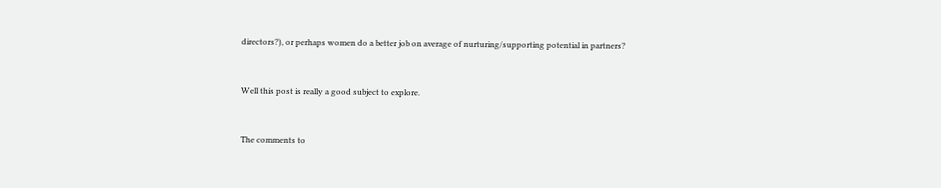directors?), or perhaps women do a better job on average of nurturing/supporting potential in partners?


Well this post is really a good subject to explore.


The comments to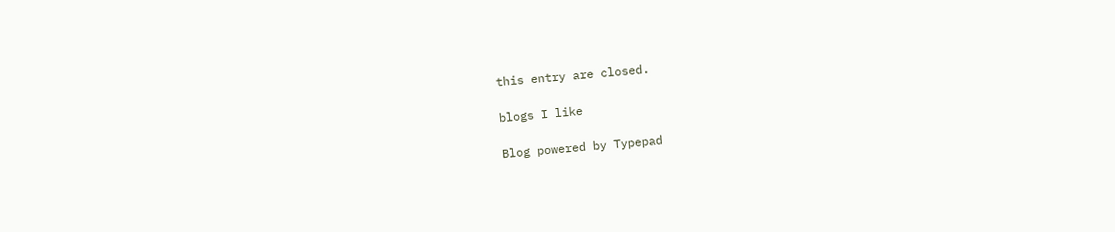this entry are closed.

blogs I like

Blog powered by Typepad